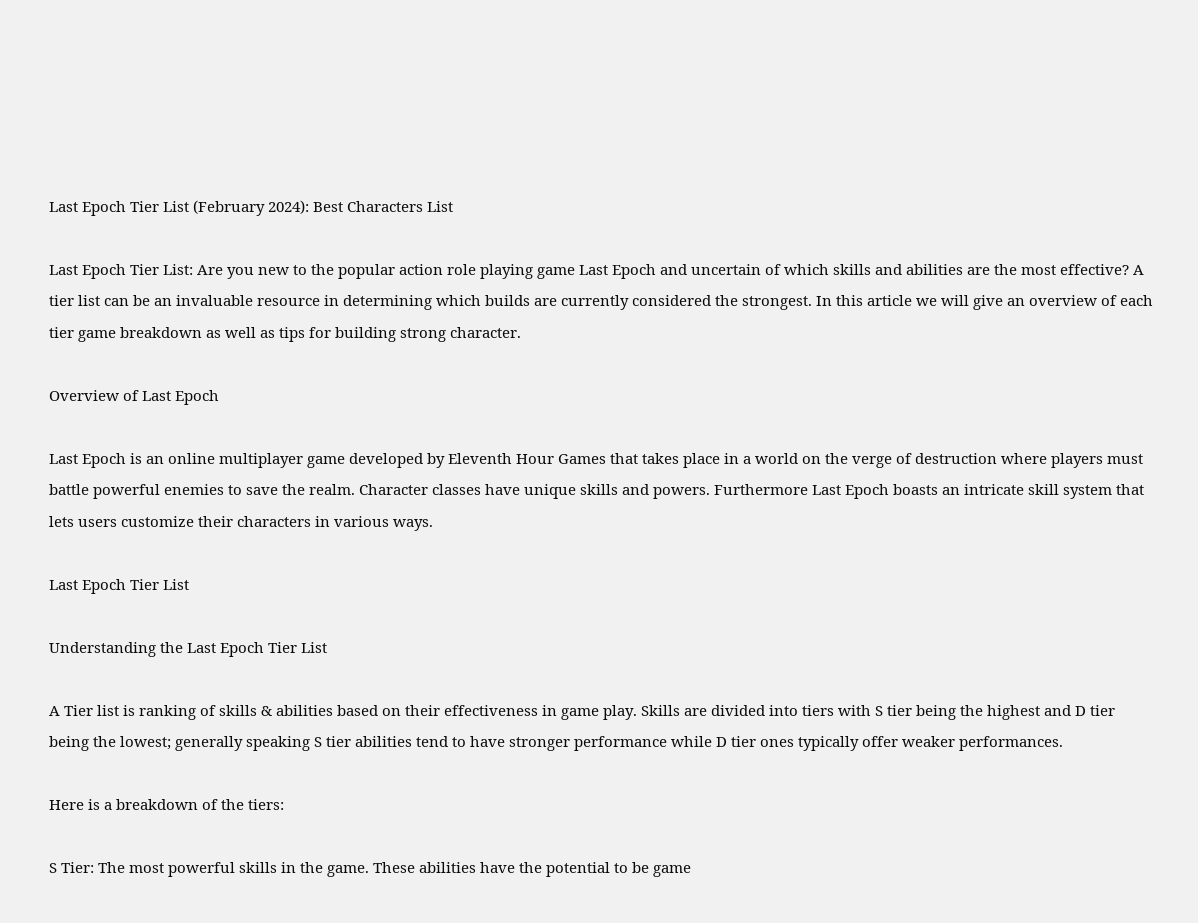Last Epoch Tier List (February 2024): Best Characters List

Last Epoch Tier List: Are you new to the popular action role playing game Last Epoch and uncertain of which skills and abilities are the most effective? A tier list can be an invaluable resource in determining which builds are currently considered the strongest. In this article we will give an overview of each tier game breakdown as well as tips for building strong character.

Overview of Last Epoch

Last Epoch is an online multiplayer game developed by Eleventh Hour Games that takes place in a world on the verge of destruction where players must battle powerful enemies to save the realm. Character classes have unique skills and powers. Furthermore Last Epoch boasts an intricate skill system that lets users customize their characters in various ways.

Last Epoch Tier List

Understanding the Last Epoch Tier List

A Tier list is ranking of skills & abilities based on their effectiveness in game play. Skills are divided into tiers with S tier being the highest and D tier being the lowest; generally speaking S tier abilities tend to have stronger performance while D tier ones typically offer weaker performances.

Here is a breakdown of the tiers:

S Tier: The most powerful skills in the game. These abilities have the potential to be game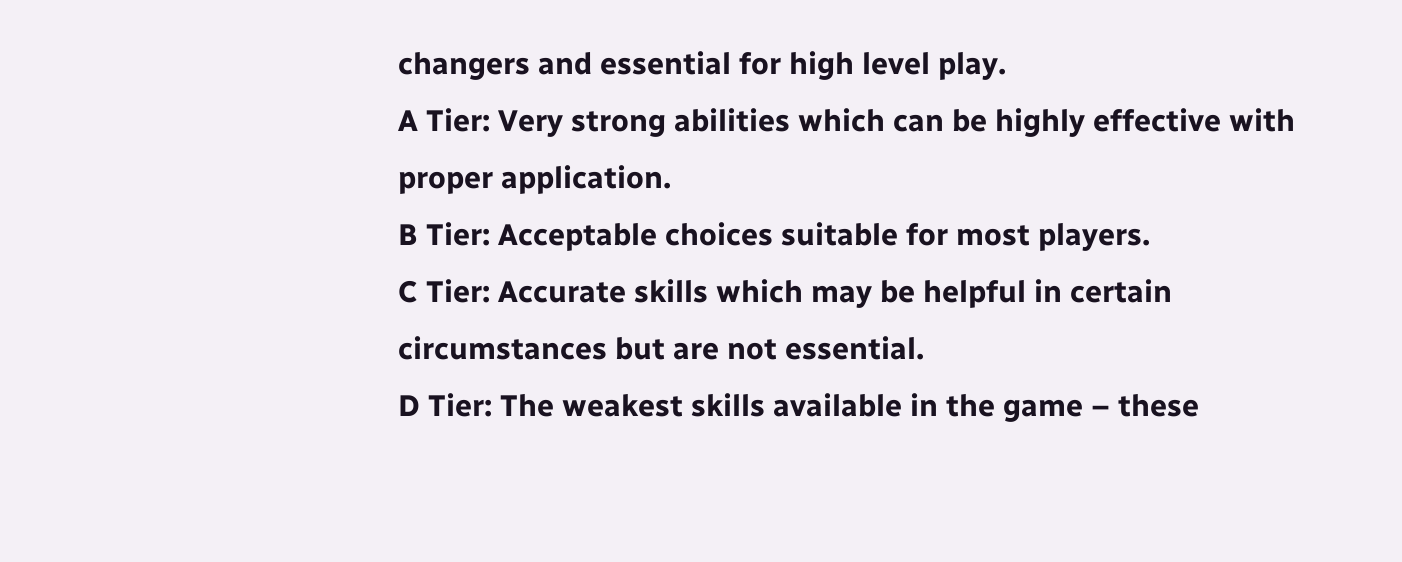changers and essential for high level play.
A Tier: Very strong abilities which can be highly effective with proper application.
B Tier: Acceptable choices suitable for most players.
C Tier: Accurate skills which may be helpful in certain circumstances but are not essential.
D Tier: The weakest skills available in the game – these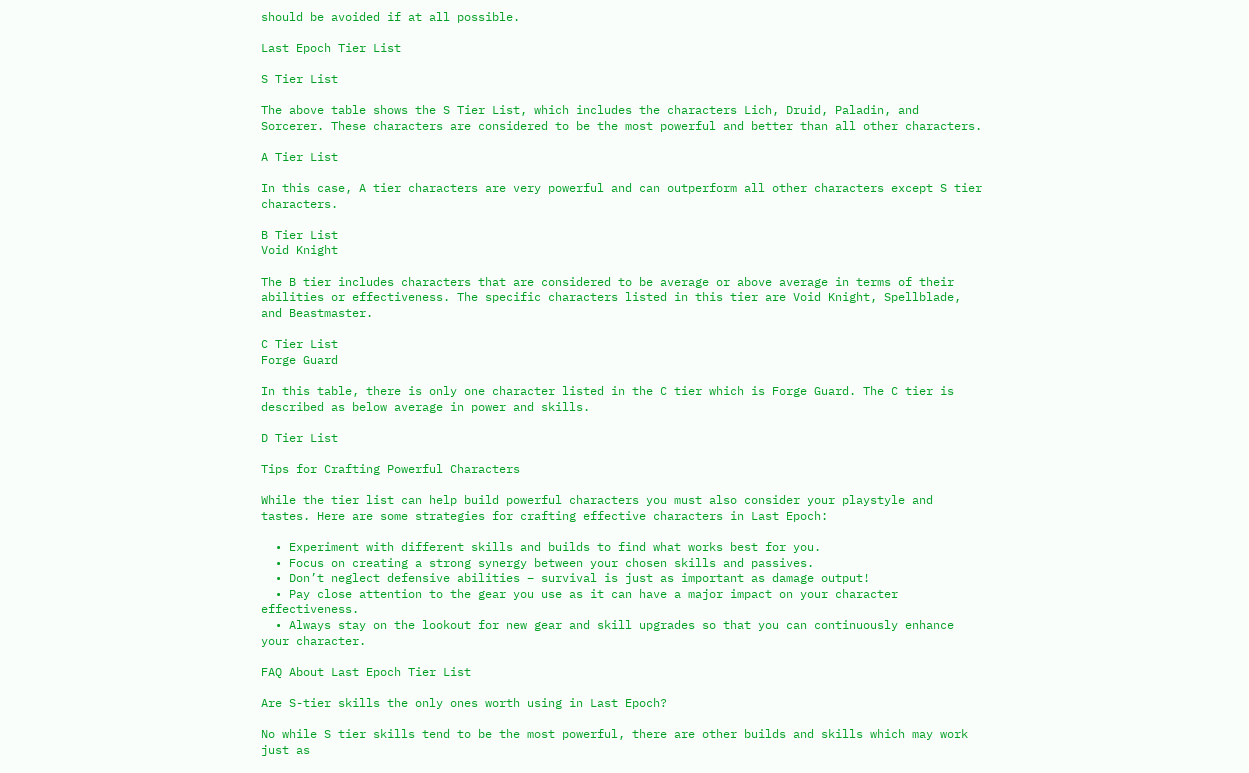should be avoided if at all possible.

Last Epoch Tier List

S Tier List

The above table shows the S Tier List, which includes the characters Lich, Druid, Paladin, and Sorcerer. These characters are considered to be the most powerful and better than all other characters.

A Tier List

In this case, A tier characters are very powerful and can outperform all other characters except S tier characters.

B Tier List
Void Knight

The B tier includes characters that are considered to be average or above average in terms of their abilities or effectiveness. The specific characters listed in this tier are Void Knight, Spellblade, and Beastmaster.

C Tier List
Forge Guard

In this table, there is only one character listed in the C tier which is Forge Guard. The C tier is described as below average in power and skills.

D Tier List

Tips for Crafting Powerful Characters

While the tier list can help build powerful characters you must also consider your playstyle and tastes. Here are some strategies for crafting effective characters in Last Epoch:

  • Experiment with different skills and builds to find what works best for you.
  • Focus on creating a strong synergy between your chosen skills and passives.
  • Don’t neglect defensive abilities – survival is just as important as damage output!
  • Pay close attention to the gear you use as it can have a major impact on your character effectiveness.
  • Always stay on the lookout for new gear and skill upgrades so that you can continuously enhance your character.

FAQ About Last Epoch Tier List

Are S-tier skills the only ones worth using in Last Epoch?

No while S tier skills tend to be the most powerful, there are other builds and skills which may work just as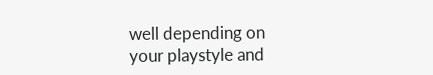well depending on your playstyle and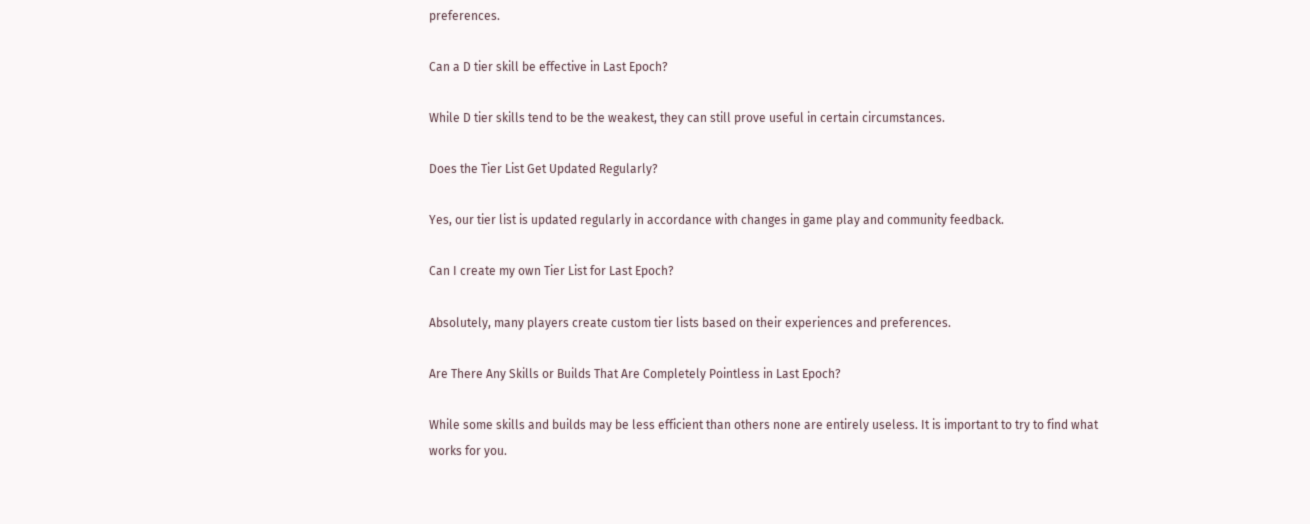preferences.

Can a D tier skill be effective in Last Epoch?

While D tier skills tend to be the weakest, they can still prove useful in certain circumstances.

Does the Tier List Get Updated Regularly?

Yes, our tier list is updated regularly in accordance with changes in game play and community feedback.

Can I create my own Tier List for Last Epoch?

Absolutely, many players create custom tier lists based on their experiences and preferences.

Are There Any Skills or Builds That Are Completely Pointless in Last Epoch?

While some skills and builds may be less efficient than others none are entirely useless. It is important to try to find what works for you.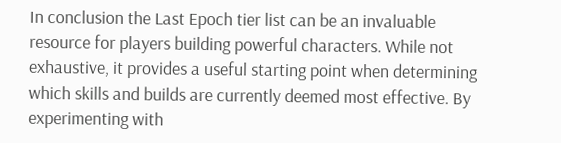In conclusion the Last Epoch tier list can be an invaluable resource for players building powerful characters. While not exhaustive, it provides a useful starting point when determining which skills and builds are currently deemed most effective. By experimenting with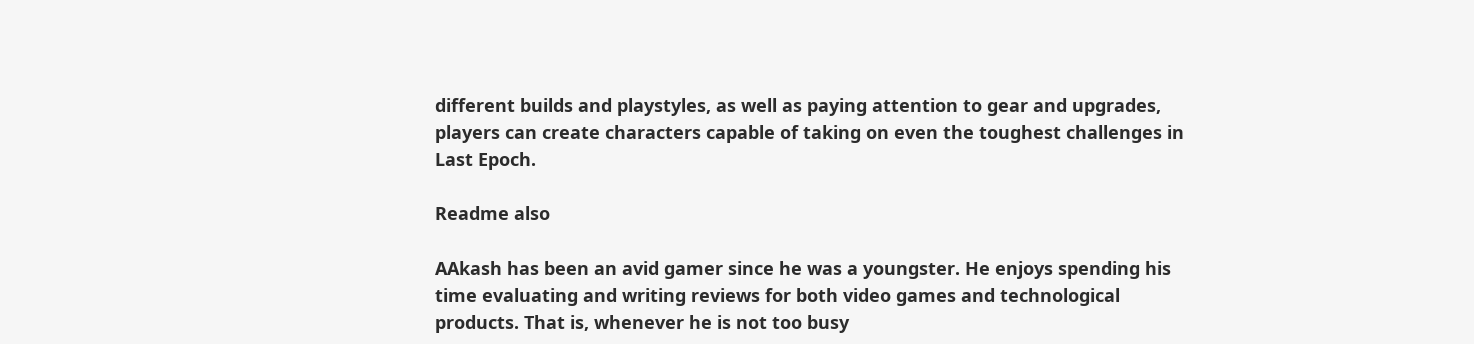different builds and playstyles, as well as paying attention to gear and upgrades, players can create characters capable of taking on even the toughest challenges in Last Epoch.

Readme also

AAkash has been an avid gamer since he was a youngster. He enjoys spending his time evaluating and writing reviews for both video games and technological products. That is, whenever he is not too busy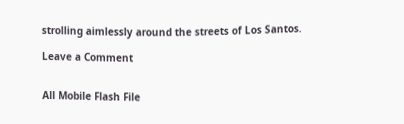strolling aimlessly around the streets of Los Santos.

Leave a Comment


All Mobile Flash File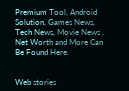Premium Tool, Android Solution, Games News, Tech News, Movie News , Net Worth and More Can Be Found Here.


Web stories